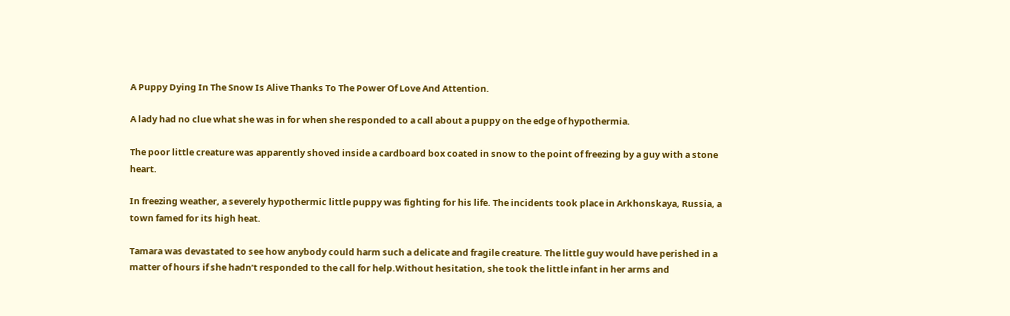A Puppy Dying In The Snow Is Alive Thanks To The Power Of Love And Attention.

A lady had no clue what she was in for when she responded to a call about a puppy on the edge of hypothermia.

The poor little creature was apparently shoved inside a cardboard box coated in snow to the point of freezing by a guy with a stone heart.

In freezing weather, a severely hypothermic little puppy was fighting for his life. The incidents took place in Arkhonskaya, Russia, a town famed for its high heat.

Tamara was devastated to see how anybody could harm such a delicate and fragile creature. The little guy would have perished in a matter of hours if she hadn’t responded to the call for help.Without hesitation, she took the little infant in her arms and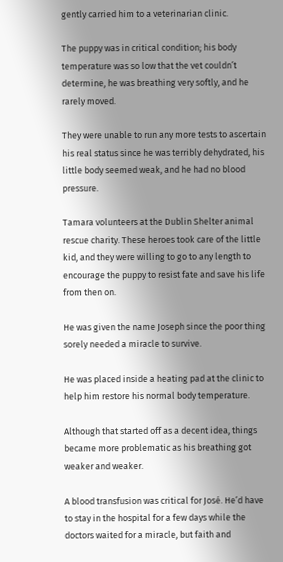gently carried him to a veterinarian clinic.

The puppy was in critical condition; his body temperature was so low that the vet couldn’t determine, he was breathing very softly, and he rarely moved.

They were unable to run any more tests to ascertain his real status since he was terribly dehydrated, his little body seemed weak, and he had no blood pressure.

Tamara volunteers at the Dublin Shelter animal rescue charity. These heroes took care of the little kid, and they were willing to go to any length to encourage the puppy to resist fate and save his life from then on.

He was given the name Joseph since the poor thing sorely needed a miracle to survive.

He was placed inside a heating pad at the clinic to help him restore his normal body temperature.

Although that started off as a decent idea, things became more problematic as his breathing got weaker and weaker.

A blood transfusion was critical for José. He’d have to stay in the hospital for a few days while the doctors waited for a miracle, but faith and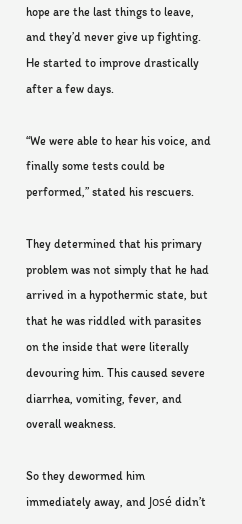hope are the last things to leave, and they’d never give up fighting.
He started to improve drastically after a few days.

“We were able to hear his voice, and finally some tests could be performed,” stated his rescuers.

They determined that his primary problem was not simply that he had arrived in a hypothermic state, but that he was riddled with parasites on the inside that were literally devouring him. This caused severe diarrhea, vomiting, fever, and overall weakness.

So they dewormed him immediately away, and José didn’t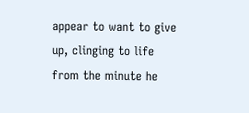appear to want to give up, clinging to life from the minute he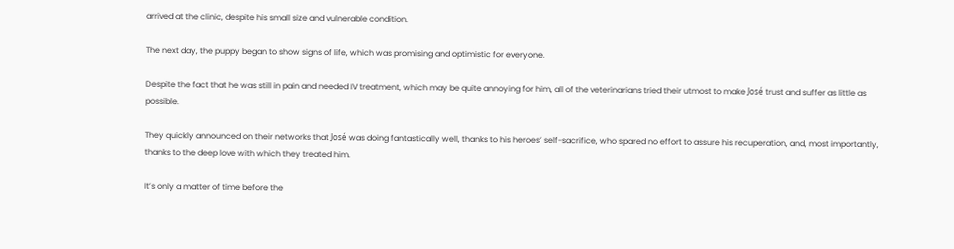arrived at the clinic, despite his small size and vulnerable condition.

The next day, the puppy began to show signs of life, which was promising and optimistic for everyone.

Despite the fact that he was still in pain and needed IV treatment, which may be quite annoying for him, all of the veterinarians tried their utmost to make José trust and suffer as little as possible.

They quickly announced on their networks that José was doing fantastically well, thanks to his heroes’ self-sacrifice, who spared no effort to assure his recuperation, and, most importantly, thanks to the deep love with which they treated him.

It’s only a matter of time before the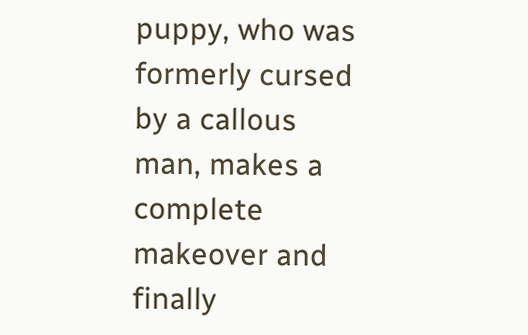puppy, who was formerly cursed by a callous man, makes a complete makeover and finally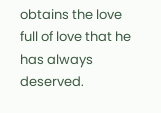obtains the love full of love that he has always deserved.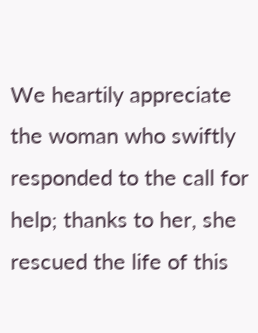We heartily appreciate the woman who swiftly responded to the call for help; thanks to her, she rescued the life of this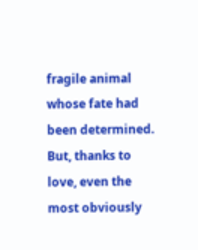fragile animal whose fate had been determined. But, thanks to love, even the most obviously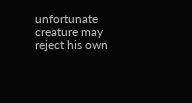unfortunate creature may reject his own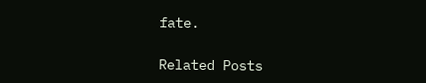fate.

Related Posts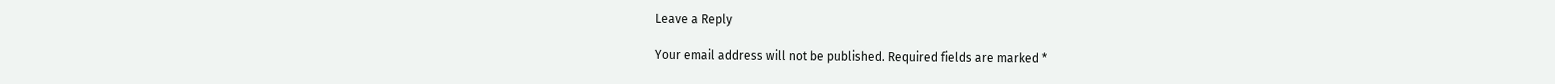Leave a Reply

Your email address will not be published. Required fields are marked *